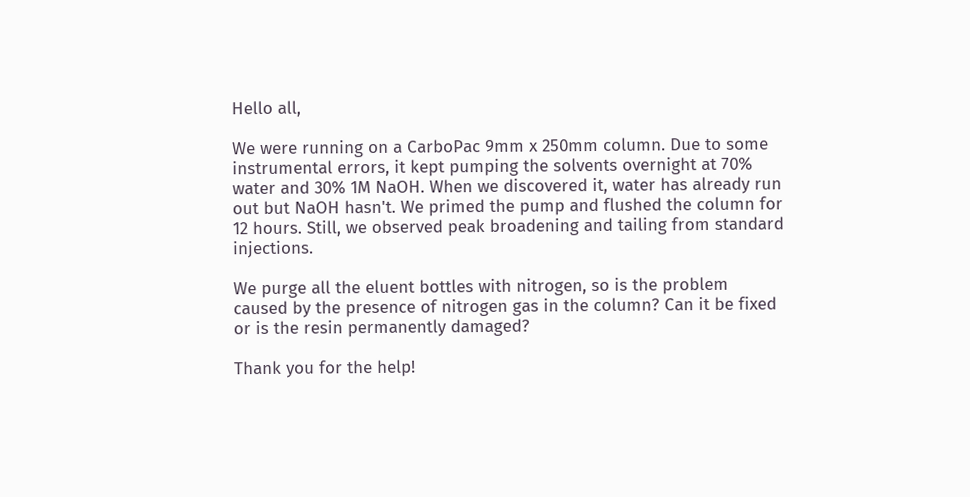Hello all,

We were running on a CarboPac 9mm x 250mm column. Due to some instrumental errors, it kept pumping the solvents overnight at 70% water and 30% 1M NaOH. When we discovered it, water has already run out but NaOH hasn't. We primed the pump and flushed the column for 12 hours. Still, we observed peak broadening and tailing from standard injections.

We purge all the eluent bottles with nitrogen, so is the problem caused by the presence of nitrogen gas in the column? Can it be fixed or is the resin permanently damaged?

Thank you for the help!